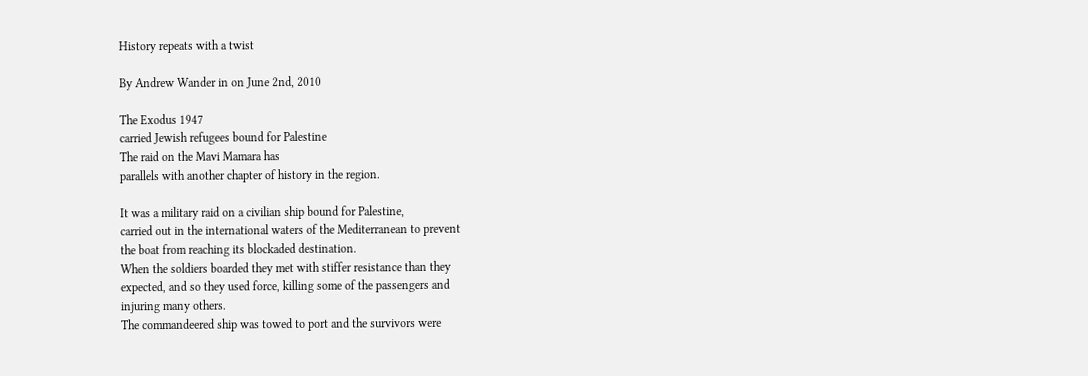History repeats with a twist

By Andrew Wander in on June 2nd, 2010

The Exodus 1947
carried Jewish refugees bound for Palestine
The raid on the Mavi Mamara has
parallels with another chapter of history in the region.

It was a military raid on a civilian ship bound for Palestine,
carried out in the international waters of the Mediterranean to prevent
the boat from reaching its blockaded destination.
When the soldiers boarded they met with stiffer resistance than they
expected, and so they used force, killing some of the passengers and
injuring many others.
The commandeered ship was towed to port and the survivors were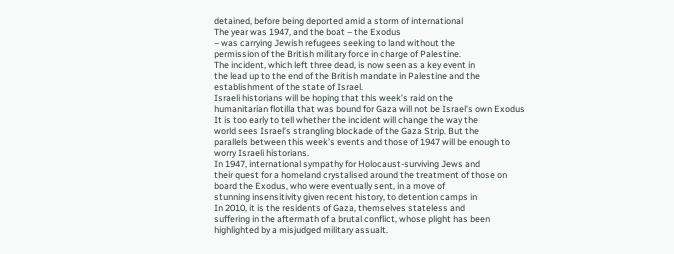detained, before being deported amid a storm of international
The year was 1947, and the boat – the Exodus
– was carrying Jewish refugees seeking to land without the
permission of the British military force in charge of Palestine.
The incident, which left three dead, is now seen as a key event in
the lead up to the end of the British mandate in Palestine and the
establishment of the state of Israel.
Israeli historians will be hoping that this week’s raid on the
humanitarian flotilla that was bound for Gaza will not be Israel’s own Exodus
It is too early to tell whether the incident will change the way the
world sees Israel’s strangling blockade of the Gaza Strip. But the
parallels between this week’s events and those of 1947 will be enough to
worry Israeli historians.
In 1947, international sympathy for Holocaust-surviving Jews and
their quest for a homeland crystalised around the treatment of those on
board the Exodus, who were eventually sent, in a move of
stunning insensitivity given recent history, to detention camps in
In 2010, it is the residents of Gaza, themselves stateless and
suffering in the aftermath of a brutal conflict, whose plight has been
highlighted by a misjudged military assualt.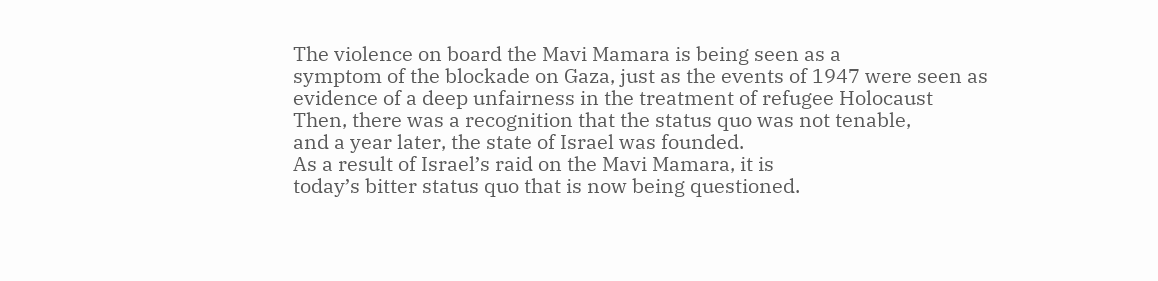The violence on board the Mavi Mamara is being seen as a
symptom of the blockade on Gaza, just as the events of 1947 were seen as
evidence of a deep unfairness in the treatment of refugee Holocaust
Then, there was a recognition that the status quo was not tenable,
and a year later, the state of Israel was founded.
As a result of Israel’s raid on the Mavi Mamara, it is
today’s bitter status quo that is now being questioned.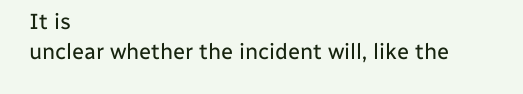It is
unclear whether the incident will, like the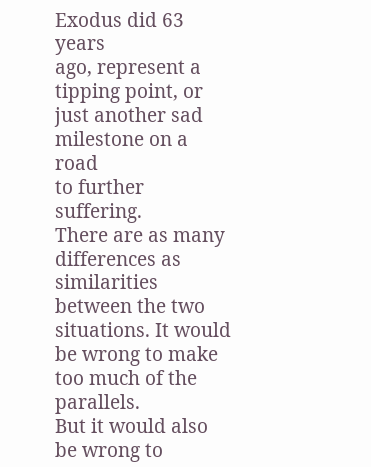Exodus did 63 years
ago, represent a tipping point, or just another sad milestone on a road
to further suffering.
There are as many differences as similarities between the two
situations. It would be wrong to make too much of the parallels.
But it would also be wrong to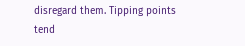disregard them. Tipping points tend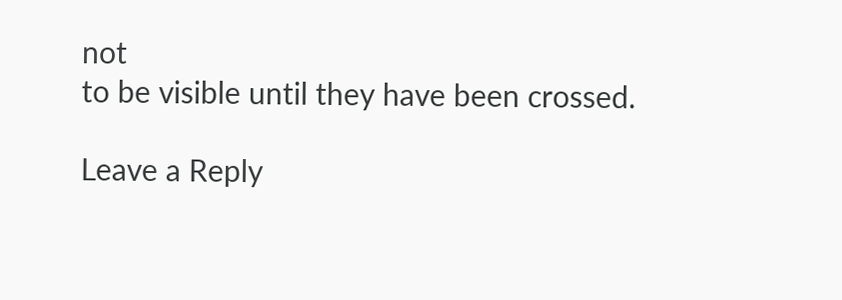not
to be visible until they have been crossed.

Leave a Reply